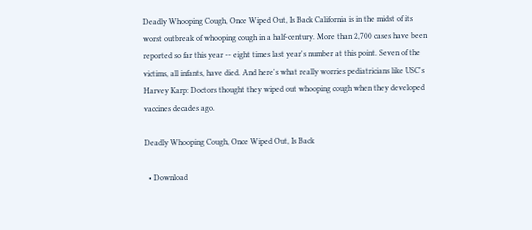Deadly Whooping Cough, Once Wiped Out, Is Back California is in the midst of its worst outbreak of whooping cough in a half-century. More than 2,700 cases have been reported so far this year -- eight times last year's number at this point. Seven of the victims, all infants, have died. And here's what really worries pediatricians like USC's Harvey Karp: Doctors thought they wiped out whooping cough when they developed vaccines decades ago.

Deadly Whooping Cough, Once Wiped Out, Is Back

  • Download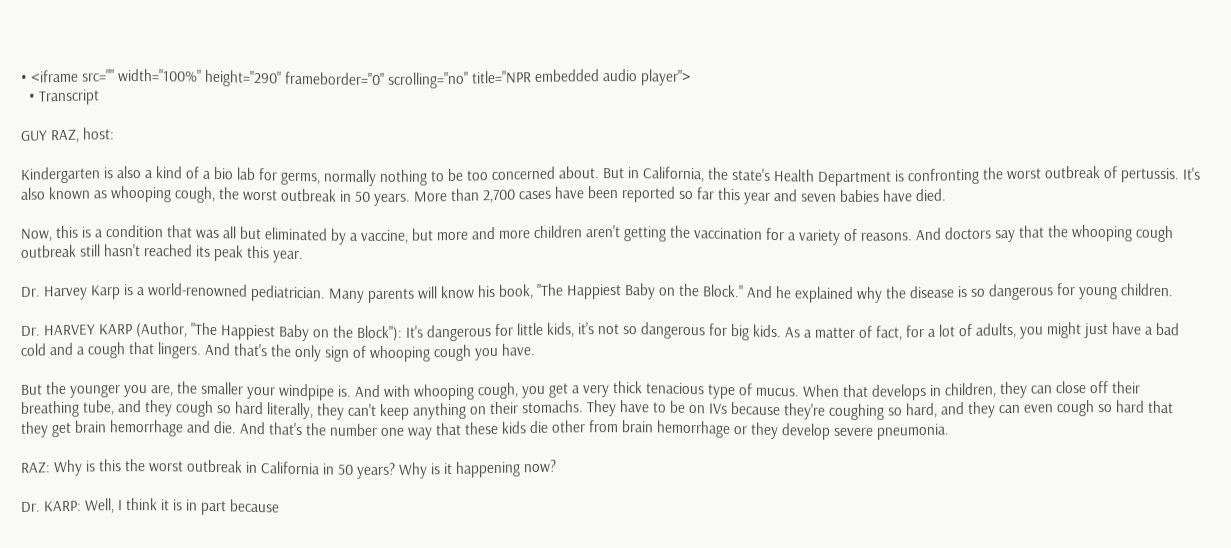• <iframe src="" width="100%" height="290" frameborder="0" scrolling="no" title="NPR embedded audio player">
  • Transcript

GUY RAZ, host:

Kindergarten is also a kind of a bio lab for germs, normally nothing to be too concerned about. But in California, the state's Health Department is confronting the worst outbreak of pertussis. It's also known as whooping cough, the worst outbreak in 50 years. More than 2,700 cases have been reported so far this year and seven babies have died.

Now, this is a condition that was all but eliminated by a vaccine, but more and more children aren't getting the vaccination for a variety of reasons. And doctors say that the whooping cough outbreak still hasn't reached its peak this year.

Dr. Harvey Karp is a world-renowned pediatrician. Many parents will know his book, "The Happiest Baby on the Block." And he explained why the disease is so dangerous for young children.

Dr. HARVEY KARP (Author, "The Happiest Baby on the Block"): It's dangerous for little kids, it's not so dangerous for big kids. As a matter of fact, for a lot of adults, you might just have a bad cold and a cough that lingers. And that's the only sign of whooping cough you have.

But the younger you are, the smaller your windpipe is. And with whooping cough, you get a very thick tenacious type of mucus. When that develops in children, they can close off their breathing tube, and they cough so hard literally, they can't keep anything on their stomachs. They have to be on IVs because they're coughing so hard, and they can even cough so hard that they get brain hemorrhage and die. And that's the number one way that these kids die other from brain hemorrhage or they develop severe pneumonia.

RAZ: Why is this the worst outbreak in California in 50 years? Why is it happening now?

Dr. KARP: Well, I think it is in part because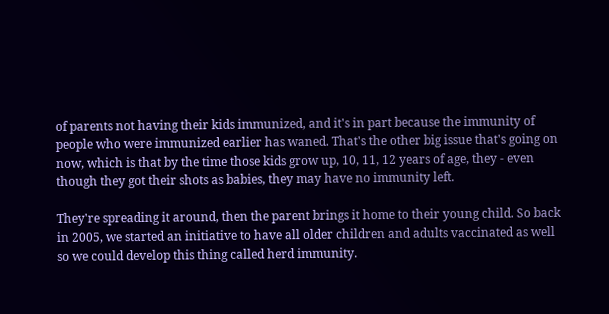of parents not having their kids immunized, and it's in part because the immunity of people who were immunized earlier has waned. That's the other big issue that's going on now, which is that by the time those kids grow up, 10, 11, 12 years of age, they - even though they got their shots as babies, they may have no immunity left.

They're spreading it around, then the parent brings it home to their young child. So back in 2005, we started an initiative to have all older children and adults vaccinated as well so we could develop this thing called herd immunity.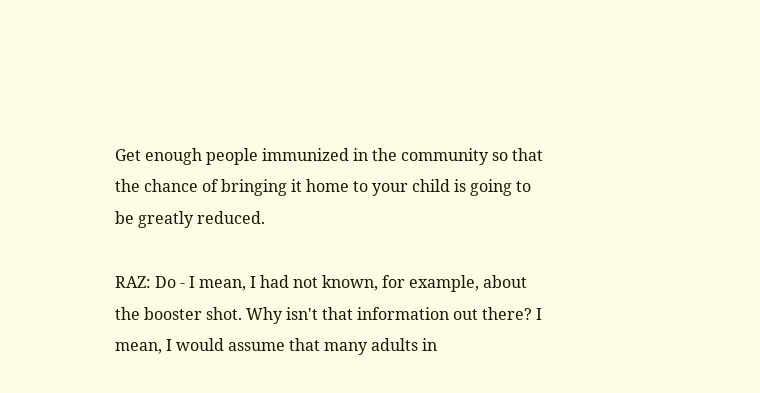Get enough people immunized in the community so that the chance of bringing it home to your child is going to be greatly reduced.

RAZ: Do - I mean, I had not known, for example, about the booster shot. Why isn't that information out there? I mean, I would assume that many adults in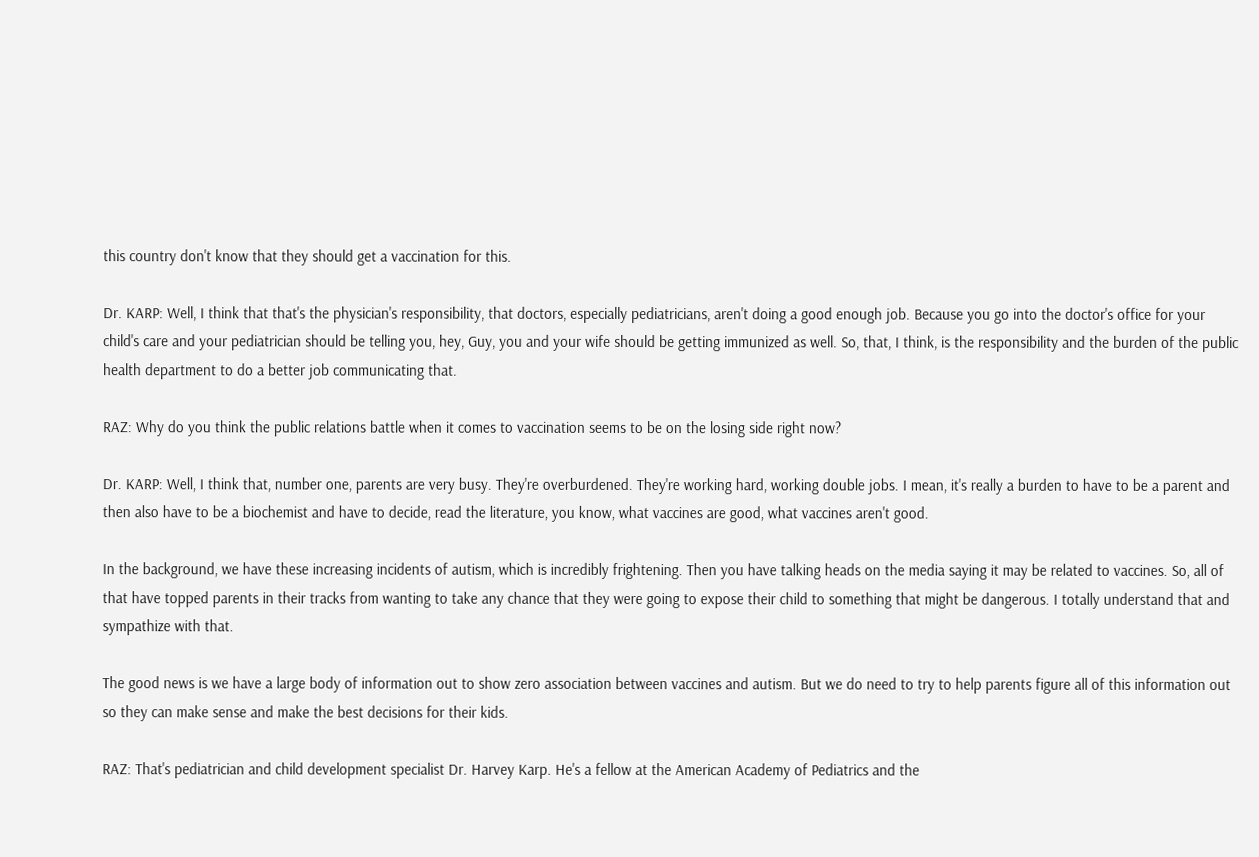this country don't know that they should get a vaccination for this.

Dr. KARP: Well, I think that that's the physician's responsibility, that doctors, especially pediatricians, aren't doing a good enough job. Because you go into the doctor's office for your child's care and your pediatrician should be telling you, hey, Guy, you and your wife should be getting immunized as well. So, that, I think, is the responsibility and the burden of the public health department to do a better job communicating that.

RAZ: Why do you think the public relations battle when it comes to vaccination seems to be on the losing side right now?

Dr. KARP: Well, I think that, number one, parents are very busy. They're overburdened. They're working hard, working double jobs. I mean, it's really a burden to have to be a parent and then also have to be a biochemist and have to decide, read the literature, you know, what vaccines are good, what vaccines aren't good.

In the background, we have these increasing incidents of autism, which is incredibly frightening. Then you have talking heads on the media saying it may be related to vaccines. So, all of that have topped parents in their tracks from wanting to take any chance that they were going to expose their child to something that might be dangerous. I totally understand that and sympathize with that.

The good news is we have a large body of information out to show zero association between vaccines and autism. But we do need to try to help parents figure all of this information out so they can make sense and make the best decisions for their kids.

RAZ: That's pediatrician and child development specialist Dr. Harvey Karp. He's a fellow at the American Academy of Pediatrics and the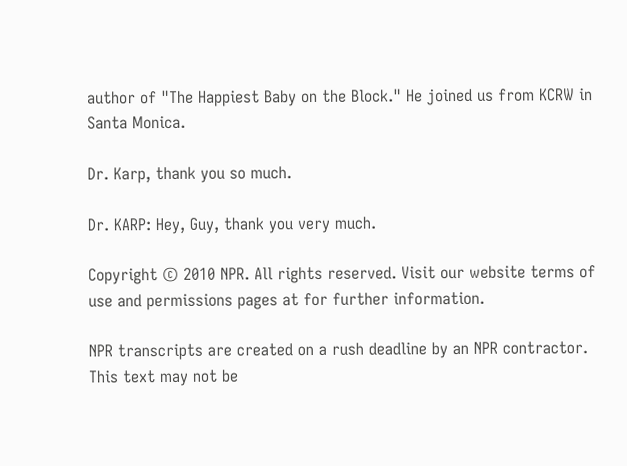author of "The Happiest Baby on the Block." He joined us from KCRW in Santa Monica.

Dr. Karp, thank you so much.

Dr. KARP: Hey, Guy, thank you very much.

Copyright © 2010 NPR. All rights reserved. Visit our website terms of use and permissions pages at for further information.

NPR transcripts are created on a rush deadline by an NPR contractor. This text may not be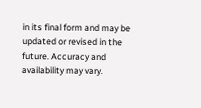in its final form and may be updated or revised in the future. Accuracy and availability may vary.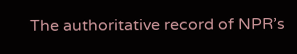The authoritative record of NPR’s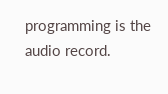programming is the audio record.